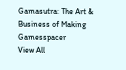Gamasutra: The Art & Business of Making Gamesspacer
View All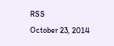RSS
October 23, 2014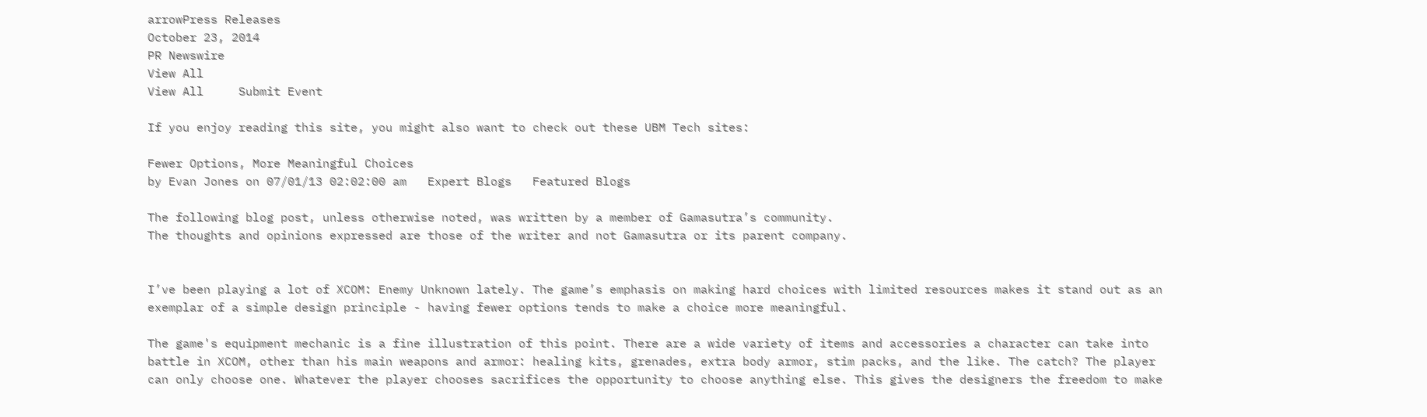arrowPress Releases
October 23, 2014
PR Newswire
View All
View All     Submit Event

If you enjoy reading this site, you might also want to check out these UBM Tech sites:

Fewer Options, More Meaningful Choices
by Evan Jones on 07/01/13 02:02:00 am   Expert Blogs   Featured Blogs

The following blog post, unless otherwise noted, was written by a member of Gamasutra’s community.
The thoughts and opinions expressed are those of the writer and not Gamasutra or its parent company.


I’ve been playing a lot of XCOM: Enemy Unknown lately. The game’s emphasis on making hard choices with limited resources makes it stand out as an exemplar of a simple design principle - having fewer options tends to make a choice more meaningful.

The game's equipment mechanic is a fine illustration of this point. There are a wide variety of items and accessories a character can take into battle in XCOM, other than his main weapons and armor: healing kits, grenades, extra body armor, stim packs, and the like. The catch? The player can only choose one. Whatever the player chooses sacrifices the opportunity to choose anything else. This gives the designers the freedom to make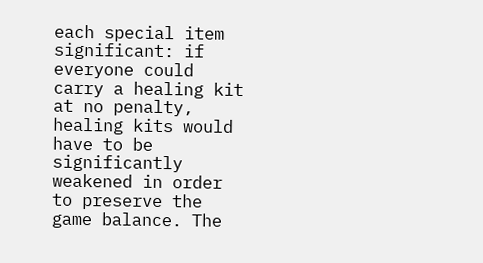each special item significant: if everyone could carry a healing kit at no penalty, healing kits would have to be significantly weakened in order to preserve the game balance. The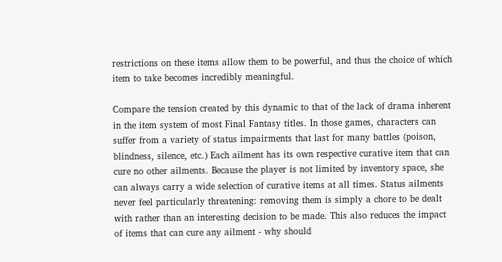restrictions on these items allow them to be powerful, and thus the choice of which item to take becomes incredibly meaningful.

Compare the tension created by this dynamic to that of the lack of drama inherent in the item system of most Final Fantasy titles. In those games, characters can suffer from a variety of status impairments that last for many battles (poison, blindness, silence, etc.) Each ailment has its own respective curative item that can cure no other ailments. Because the player is not limited by inventory space, she can always carry a wide selection of curative items at all times. Status ailments never feel particularly threatening: removing them is simply a chore to be dealt with rather than an interesting decision to be made. This also reduces the impact of items that can cure any ailment - why should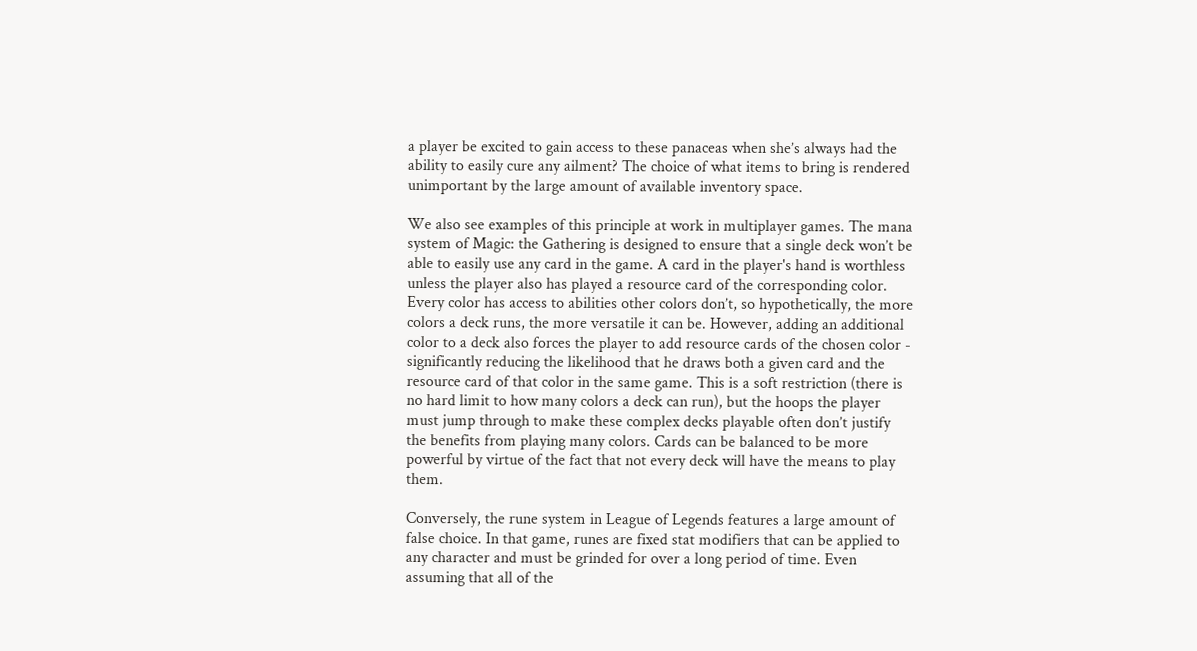a player be excited to gain access to these panaceas when she’s always had the ability to easily cure any ailment? The choice of what items to bring is rendered unimportant by the large amount of available inventory space.

We also see examples of this principle at work in multiplayer games. The mana system of Magic: the Gathering is designed to ensure that a single deck won’t be able to easily use any card in the game. A card in the player's hand is worthless unless the player also has played a resource card of the corresponding color. Every color has access to abilities other colors don’t, so hypothetically, the more colors a deck runs, the more versatile it can be. However, adding an additional color to a deck also forces the player to add resource cards of the chosen color - significantly reducing the likelihood that he draws both a given card and the resource card of that color in the same game. This is a soft restriction (there is no hard limit to how many colors a deck can run), but the hoops the player must jump through to make these complex decks playable often don’t justify the benefits from playing many colors. Cards can be balanced to be more powerful by virtue of the fact that not every deck will have the means to play them.

Conversely, the rune system in League of Legends features a large amount of false choice. In that game, runes are fixed stat modifiers that can be applied to any character and must be grinded for over a long period of time. Even assuming that all of the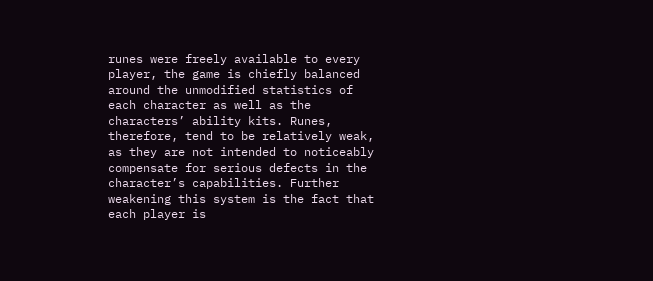runes were freely available to every player, the game is chiefly balanced around the unmodified statistics of each character as well as the characters’ ability kits. Runes, therefore, tend to be relatively weak, as they are not intended to noticeably compensate for serious defects in the character’s capabilities. Further weakening this system is the fact that each player is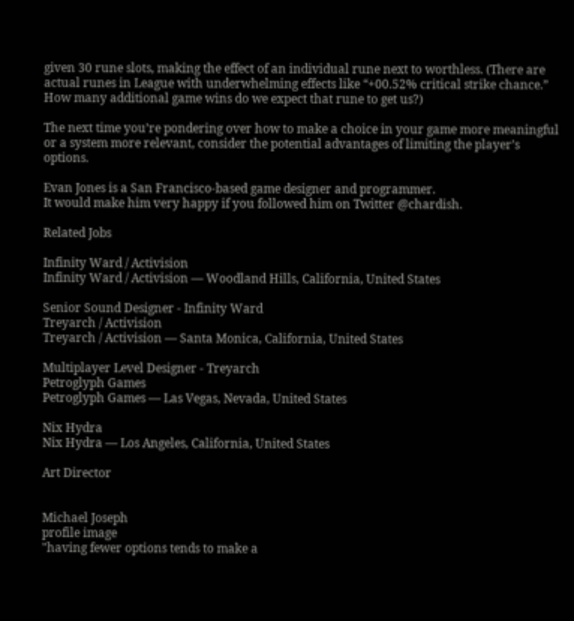given 30 rune slots, making the effect of an individual rune next to worthless. (There are actual runes in League with underwhelming effects like “+00.52% critical strike chance.” How many additional game wins do we expect that rune to get us?)

The next time you’re pondering over how to make a choice in your game more meaningful or a system more relevant, consider the potential advantages of limiting the player’s options.

Evan Jones is a San Francisco-based game designer and programmer.
It would make him very happy if you followed him on Twitter @chardish.

Related Jobs

Infinity Ward / Activision
Infinity Ward / Activision — Woodland Hills, California, United States

Senior Sound Designer - Infinity Ward
Treyarch / Activision
Treyarch / Activision — Santa Monica, California, United States

Multiplayer Level Designer - Treyarch
Petroglyph Games
Petroglyph Games — Las Vegas, Nevada, United States

Nix Hydra
Nix Hydra — Los Angeles, California, United States

Art Director


Michael Joseph
profile image
"having fewer options tends to make a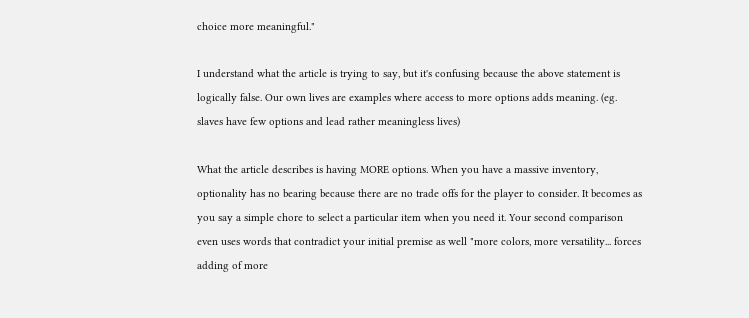choice more meaningful."

I understand what the article is trying to say, but it's confusing because the above statement is logically false. Our own lives are examples where access to more options adds meaning. (eg. slaves have few options and lead rather meaningless lives)

What the article describes is having MORE options. When you have a massive inventory, optionality has no bearing because there are no trade offs for the player to consider. It becomes as you say a simple chore to select a particular item when you need it. Your second comparison even uses words that contradict your initial premise as well "more colors, more versatility... forces adding of more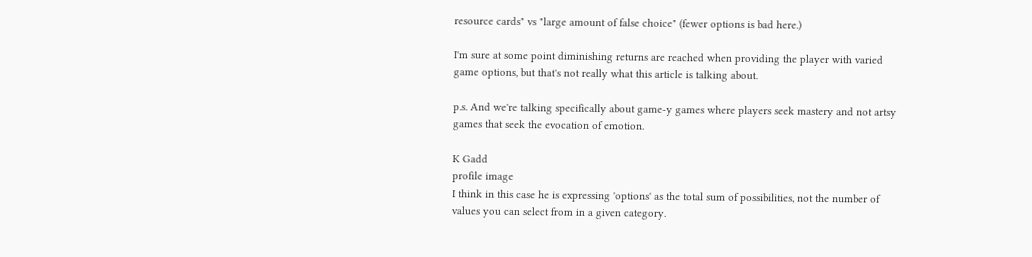resource cards" vs "large amount of false choice" (fewer options is bad here.)

I'm sure at some point diminishing returns are reached when providing the player with varied game options, but that's not really what this article is talking about.

p.s. And we're talking specifically about game-y games where players seek mastery and not artsy games that seek the evocation of emotion.

K Gadd
profile image
I think in this case he is expressing 'options' as the total sum of possibilities, not the number of values you can select from in a given category.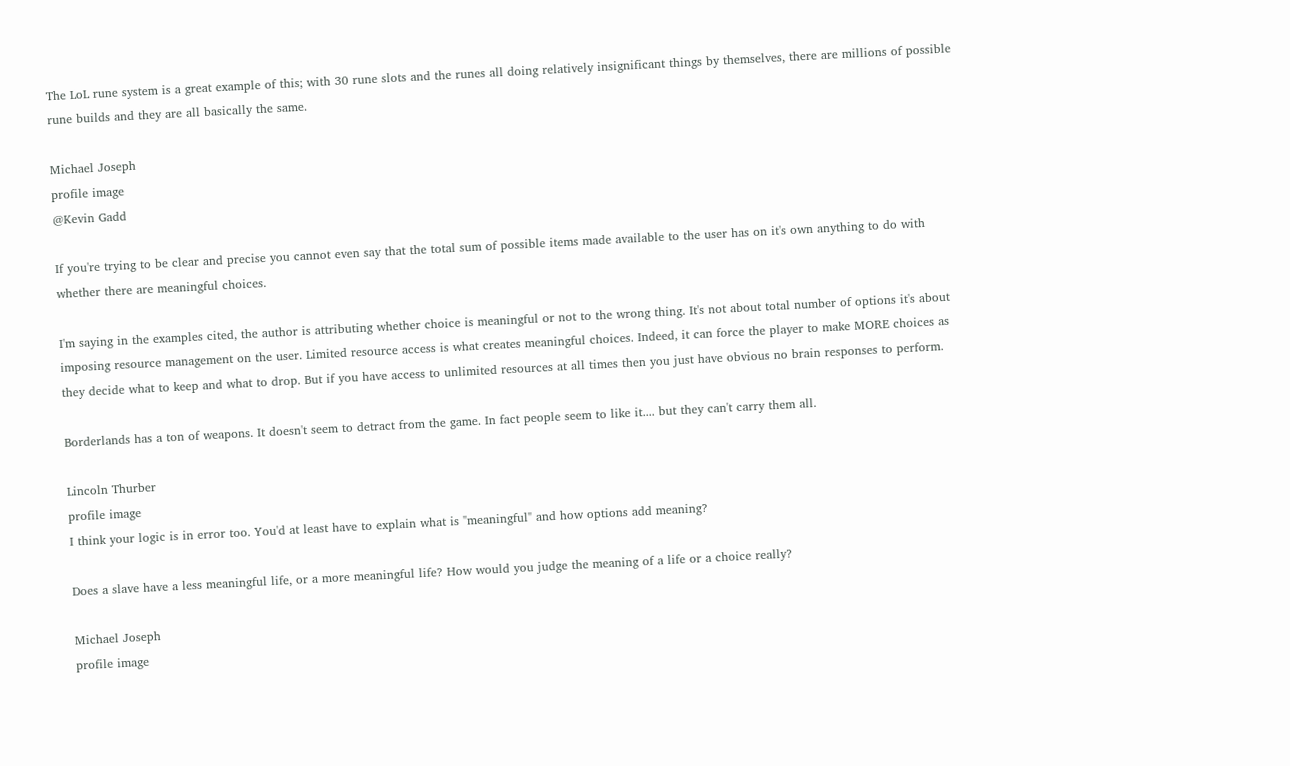The LoL rune system is a great example of this; with 30 rune slots and the runes all doing relatively insignificant things by themselves, there are millions of possible rune builds and they are all basically the same.

Michael Joseph
profile image
@Kevin Gadd

If you're trying to be clear and precise you cannot even say that the total sum of possible items made available to the user has on it's own anything to do with whether there are meaningful choices.

I'm saying in the examples cited, the author is attributing whether choice is meaningful or not to the wrong thing. It's not about total number of options it's about imposing resource management on the user. Limited resource access is what creates meaningful choices. Indeed, it can force the player to make MORE choices as they decide what to keep and what to drop. But if you have access to unlimited resources at all times then you just have obvious no brain responses to perform.

Borderlands has a ton of weapons. It doesn't seem to detract from the game. In fact people seem to like it.... but they can't carry them all.

Lincoln Thurber
profile image
I think your logic is in error too. You'd at least have to explain what is "meaningful" and how options add meaning?

Does a slave have a less meaningful life, or a more meaningful life? How would you judge the meaning of a life or a choice really?

Michael Joseph
profile image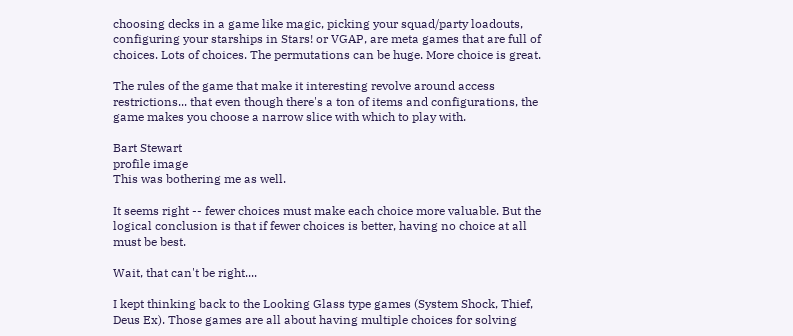choosing decks in a game like magic, picking your squad/party loadouts, configuring your starships in Stars! or VGAP, are meta games that are full of choices. Lots of choices. The permutations can be huge. More choice is great.

The rules of the game that make it interesting revolve around access restrictions... that even though there's a ton of items and configurations, the game makes you choose a narrow slice with which to play with.

Bart Stewart
profile image
This was bothering me as well.

It seems right -- fewer choices must make each choice more valuable. But the logical conclusion is that if fewer choices is better, having no choice at all must be best.

Wait, that can't be right....

I kept thinking back to the Looking Glass type games (System Shock, Thief, Deus Ex). Those games are all about having multiple choices for solving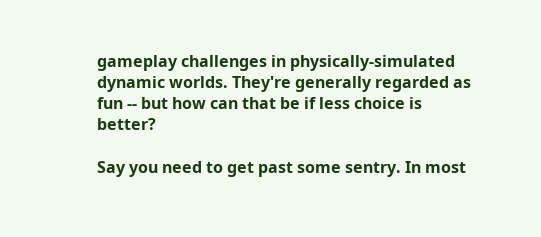gameplay challenges in physically-simulated dynamic worlds. They're generally regarded as fun -- but how can that be if less choice is better?

Say you need to get past some sentry. In most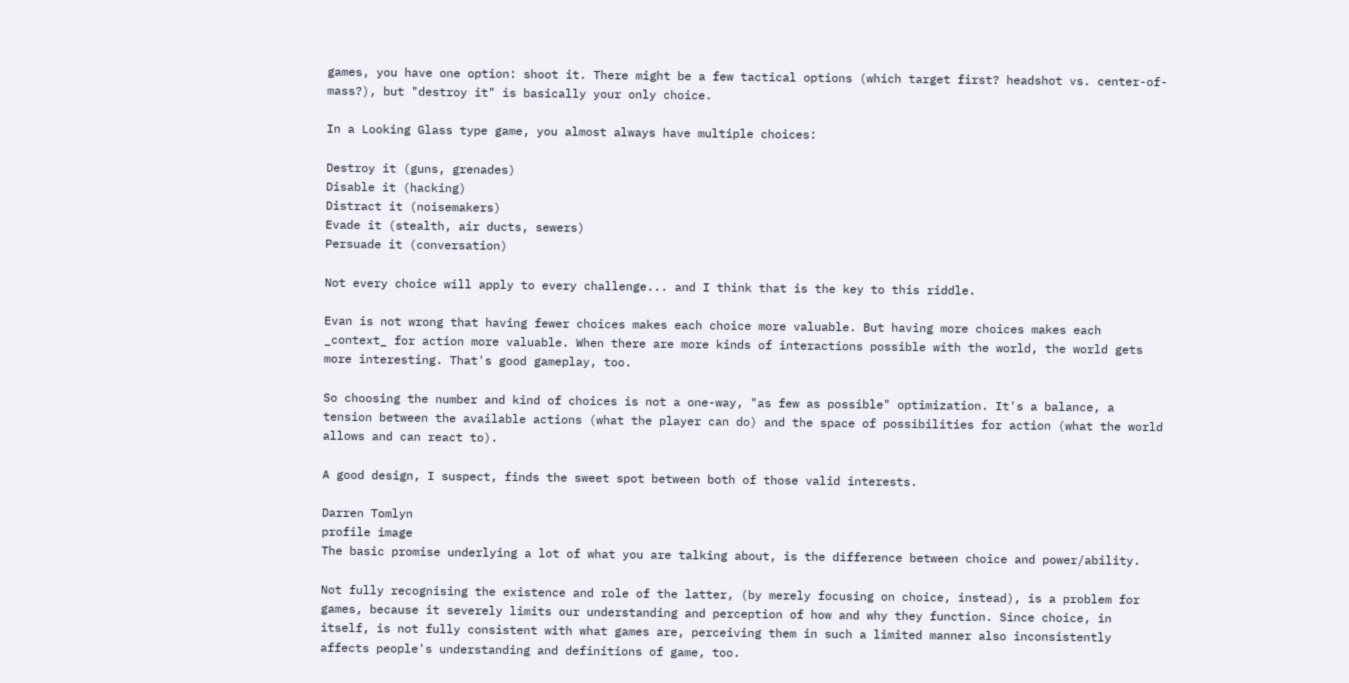games, you have one option: shoot it. There might be a few tactical options (which target first? headshot vs. center-of-mass?), but "destroy it" is basically your only choice.

In a Looking Glass type game, you almost always have multiple choices:

Destroy it (guns, grenades)
Disable it (hacking)
Distract it (noisemakers)
Evade it (stealth, air ducts, sewers)
Persuade it (conversation)

Not every choice will apply to every challenge... and I think that is the key to this riddle.

Evan is not wrong that having fewer choices makes each choice more valuable. But having more choices makes each _context_ for action more valuable. When there are more kinds of interactions possible with the world, the world gets more interesting. That's good gameplay, too.

So choosing the number and kind of choices is not a one-way, "as few as possible" optimization. It's a balance, a tension between the available actions (what the player can do) and the space of possibilities for action (what the world allows and can react to).

A good design, I suspect, finds the sweet spot between both of those valid interests.

Darren Tomlyn
profile image
The basic promise underlying a lot of what you are talking about, is the difference between choice and power/ability.

Not fully recognising the existence and role of the latter, (by merely focusing on choice, instead), is a problem for games, because it severely limits our understanding and perception of how and why they function. Since choice, in itself, is not fully consistent with what games are, perceiving them in such a limited manner also inconsistently affects people's understanding and definitions of game, too.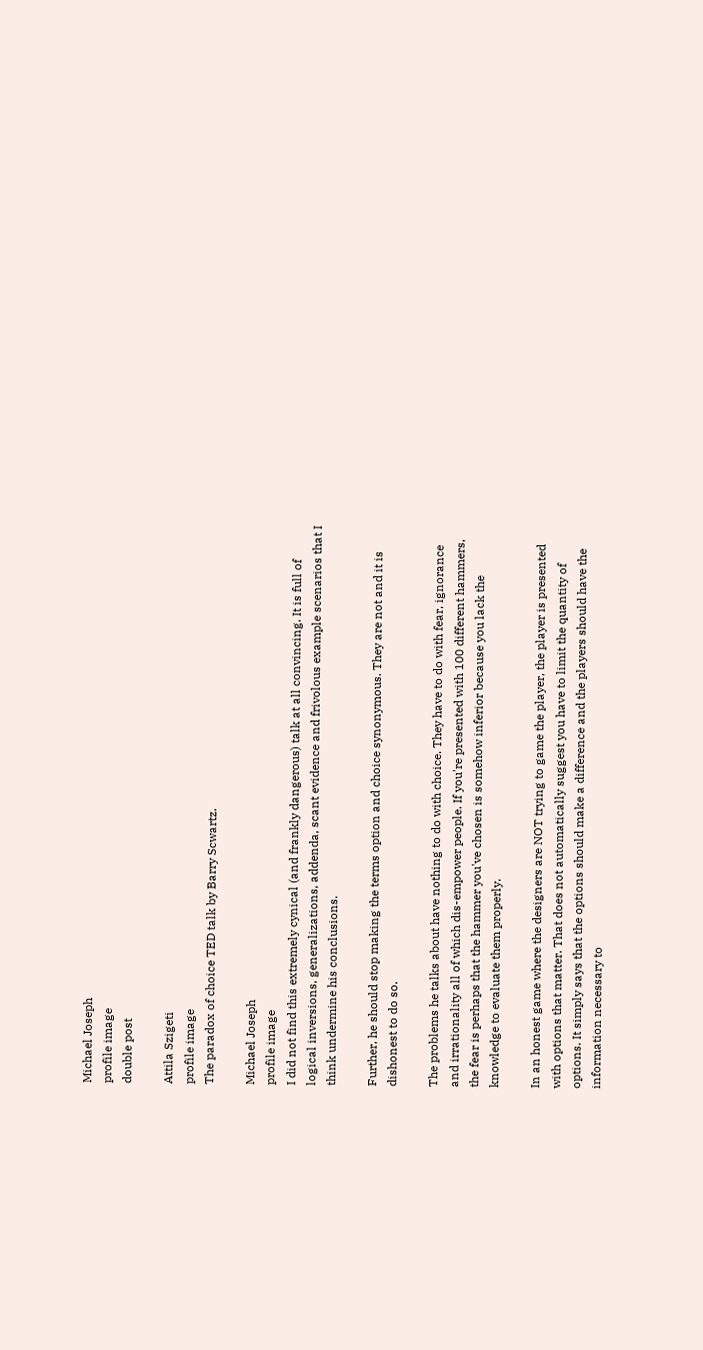Michael Joseph
profile image
double post

Attila Szigeti
profile image
The paradox of choice TED talk by Barry Scwartz.

Michael Joseph
profile image
I did not find this extremely cynical (and frankly dangerous) talk at all convincing. It is full of logical inversions, generalizations, addenda, scant evidence and frivolous example scenarios that I think undermine his conclusions.

Further, he should stop making the terms option and choice synonymous. They are not and it is dishonest to do so.

The problems he talks about have nothing to do with choice. They have to do with fear, ignorance and irrationality all of which dis-empower people. If you're presented with 100 different hammers, the fear is perhaps that the hammer you've chosen is somehow inferior because you lack the knowledge to evaluate them properly.

In an honest game where the designers are NOT trying to game the player, the player is presented with options that matter. That does not automatically suggest you have to limit the quantity of options. It simply says that the options should make a difference and the players should have the information necessary to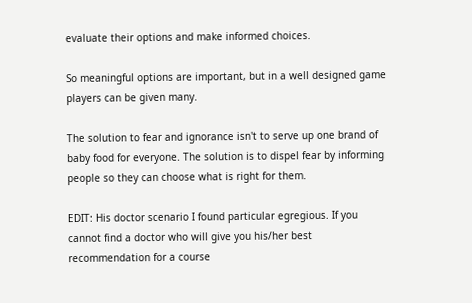evaluate their options and make informed choices.

So meaningful options are important, but in a well designed game players can be given many.

The solution to fear and ignorance isn't to serve up one brand of baby food for everyone. The solution is to dispel fear by informing people so they can choose what is right for them.

EDIT: His doctor scenario I found particular egregious. If you cannot find a doctor who will give you his/her best recommendation for a course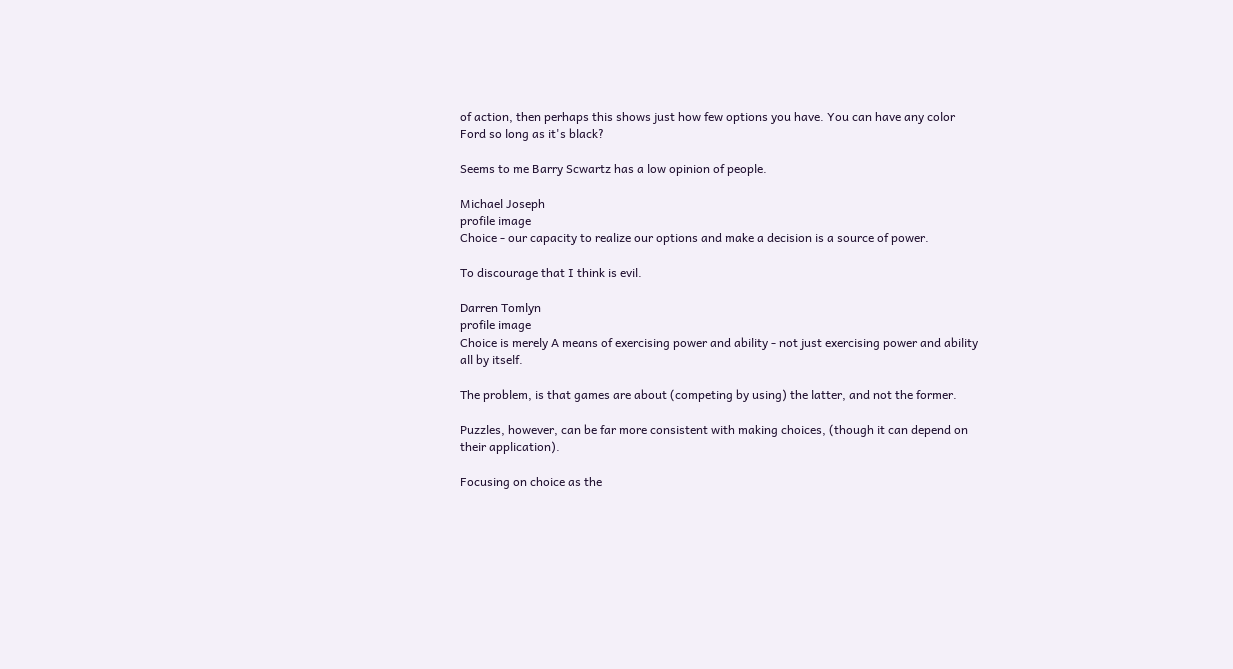of action, then perhaps this shows just how few options you have. You can have any color Ford so long as it's black?

Seems to me Barry Scwartz has a low opinion of people.

Michael Joseph
profile image
Choice - our capacity to realize our options and make a decision is a source of power.

To discourage that I think is evil.

Darren Tomlyn
profile image
Choice is merely A means of exercising power and ability - not just exercising power and ability all by itself.

The problem, is that games are about (competing by using) the latter, and not the former.

Puzzles, however, can be far more consistent with making choices, (though it can depend on their application).

Focusing on choice as the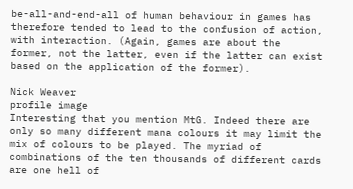be-all-and-end-all of human behaviour in games has therefore tended to lead to the confusion of action, with interaction. (Again, games are about the former, not the latter, even if the latter can exist based on the application of the former).

Nick Weaver
profile image
Interesting that you mention MtG. Indeed there are only so many different mana colours it may limit the mix of colours to be played. The myriad of combinations of the ten thousands of different cards are one hell of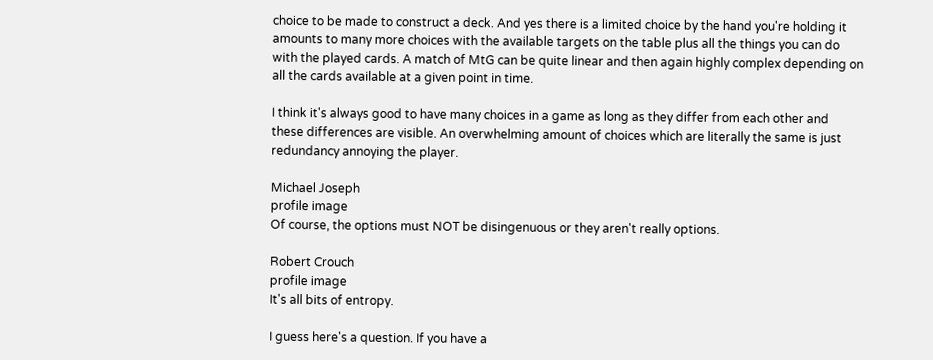choice to be made to construct a deck. And yes there is a limited choice by the hand you're holding it amounts to many more choices with the available targets on the table plus all the things you can do with the played cards. A match of MtG can be quite linear and then again highly complex depending on all the cards available at a given point in time.

I think it's always good to have many choices in a game as long as they differ from each other and these differences are visible. An overwhelming amount of choices which are literally the same is just redundancy annoying the player.

Michael Joseph
profile image
Of course, the options must NOT be disingenuous or they aren't really options.

Robert Crouch
profile image
It's all bits of entropy.

I guess here's a question. If you have a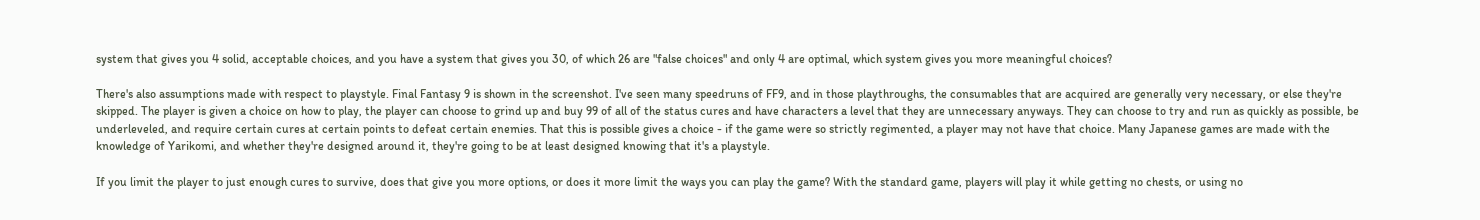system that gives you 4 solid, acceptable choices, and you have a system that gives you 30, of which 26 are "false choices" and only 4 are optimal, which system gives you more meaningful choices?

There's also assumptions made with respect to playstyle. Final Fantasy 9 is shown in the screenshot. I've seen many speedruns of FF9, and in those playthroughs, the consumables that are acquired are generally very necessary, or else they're skipped. The player is given a choice on how to play, the player can choose to grind up and buy 99 of all of the status cures and have characters a level that they are unnecessary anyways. They can choose to try and run as quickly as possible, be underleveled, and require certain cures at certain points to defeat certain enemies. That this is possible gives a choice - if the game were so strictly regimented, a player may not have that choice. Many Japanese games are made with the knowledge of Yarikomi, and whether they're designed around it, they're going to be at least designed knowing that it's a playstyle.

If you limit the player to just enough cures to survive, does that give you more options, or does it more limit the ways you can play the game? With the standard game, players will play it while getting no chests, or using no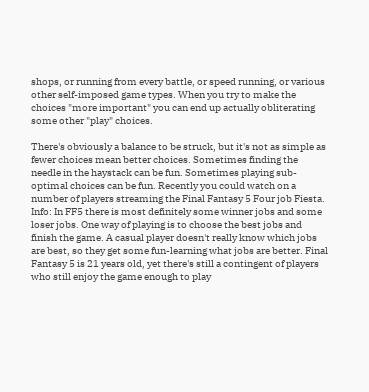shops, or running from every battle, or speed running, or various other self-imposed game types. When you try to make the choices "more important" you can end up actually obliterating some other "play" choices.

There's obviously a balance to be struck, but it's not as simple as fewer choices mean better choices. Sometimes finding the needle in the haystack can be fun. Sometimes playing sub-optimal choices can be fun. Recently you could watch on a number of players streaming the Final Fantasy 5 Four job Fiesta. Info: In FF5 there is most definitely some winner jobs and some loser jobs. One way of playing is to choose the best jobs and finish the game. A casual player doesn't really know which jobs are best, so they get some fun-learning what jobs are better. Final Fantasy 5 is 21 years old, yet there's still a contingent of players who still enjoy the game enough to play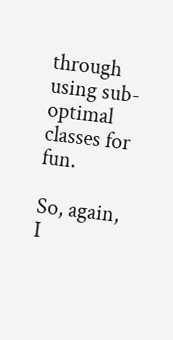through using sub-optimal classes for fun.

So, again, I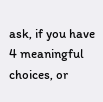ask, if you have 4 meaningful choices, or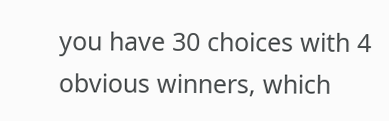you have 30 choices with 4 obvious winners, which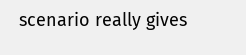scenario really gives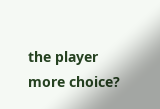the player more choice?